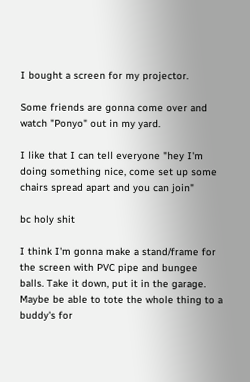I bought a screen for my projector.

Some friends are gonna come over and watch "Ponyo" out in my yard.

I like that I can tell everyone "hey I'm doing something nice, come set up some chairs spread apart and you can join"

bc holy shit

I think I'm gonna make a stand/frame for the screen with PVC pipe and bungee balls. Take it down, put it in the garage. Maybe be able to tote the whole thing to a buddy's for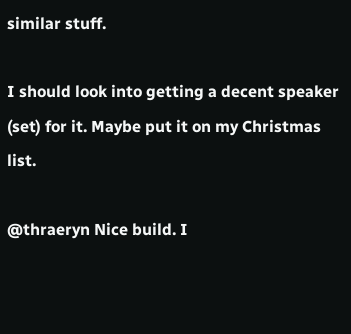similar stuff.

I should look into getting a decent speaker (set) for it. Maybe put it on my Christmas list.

@thraeryn Nice build. I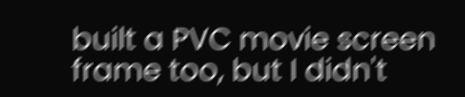built a PVC movie screen frame too, but I didn't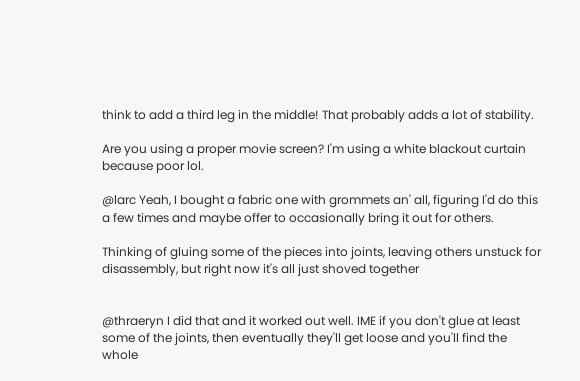think to add a third leg in the middle! That probably adds a lot of stability.

Are you using a proper movie screen? I'm using a white blackout curtain because poor lol.

@larc Yeah, I bought a fabric one with grommets an' all, figuring I'd do this a few times and maybe offer to occasionally bring it out for others.

Thinking of gluing some of the pieces into joints, leaving others unstuck for disassembly, but right now it's all just shoved together


@thraeryn I did that and it worked out well. IME if you don't glue at least some of the joints, then eventually they'll get loose and you'll find the whole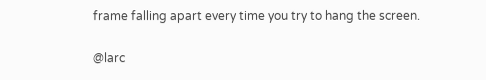frame falling apart every time you try to hang the screen.

@larc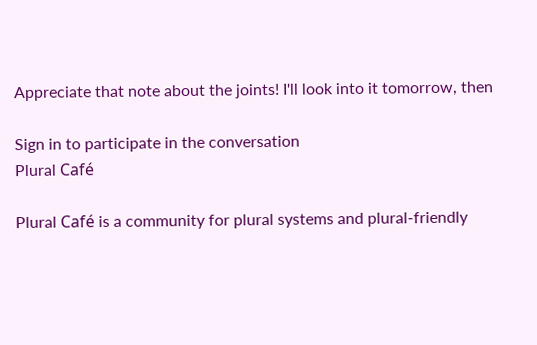Appreciate that note about the joints! I'll look into it tomorrow, then

Sign in to participate in the conversation
Plural Café

Plural Café is a community for plural systems and plural-friendly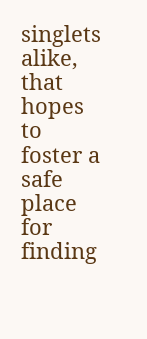singlets alike, that hopes to foster a safe place for finding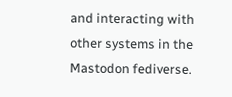and interacting with other systems in the Mastodon fediverse.